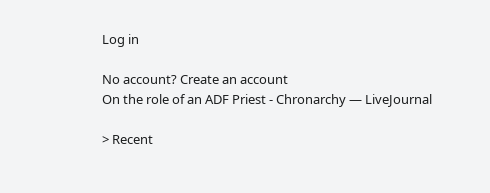Log in

No account? Create an account
On the role of an ADF Priest - Chronarchy — LiveJournal

> Recent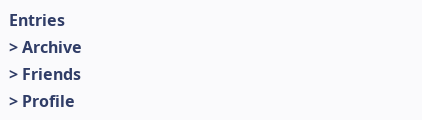Entries
> Archive
> Friends
> Profile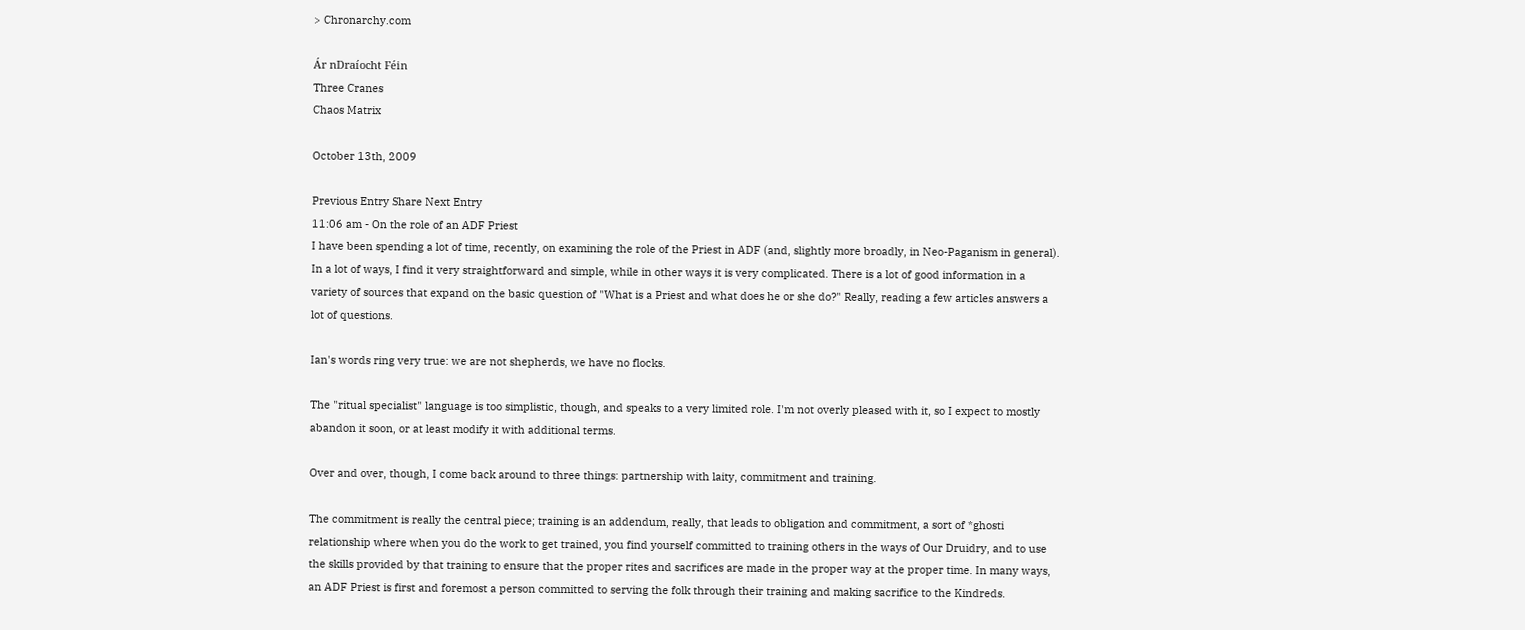> Chronarchy.com

Ár nDraíocht Féin
Three Cranes
Chaos Matrix

October 13th, 2009

Previous Entry Share Next Entry
11:06 am - On the role of an ADF Priest
I have been spending a lot of time, recently, on examining the role of the Priest in ADF (and, slightly more broadly, in Neo-Paganism in general). In a lot of ways, I find it very straightforward and simple, while in other ways it is very complicated. There is a lot of good information in a variety of sources that expand on the basic question of "What is a Priest and what does he or she do?" Really, reading a few articles answers a lot of questions.

Ian's words ring very true: we are not shepherds, we have no flocks.

The "ritual specialist" language is too simplistic, though, and speaks to a very limited role. I'm not overly pleased with it, so I expect to mostly abandon it soon, or at least modify it with additional terms.

Over and over, though, I come back around to three things: partnership with laity, commitment and training.

The commitment is really the central piece; training is an addendum, really, that leads to obligation and commitment, a sort of *ghosti relationship where when you do the work to get trained, you find yourself committed to training others in the ways of Our Druidry, and to use the skills provided by that training to ensure that the proper rites and sacrifices are made in the proper way at the proper time. In many ways, an ADF Priest is first and foremost a person committed to serving the folk through their training and making sacrifice to the Kindreds.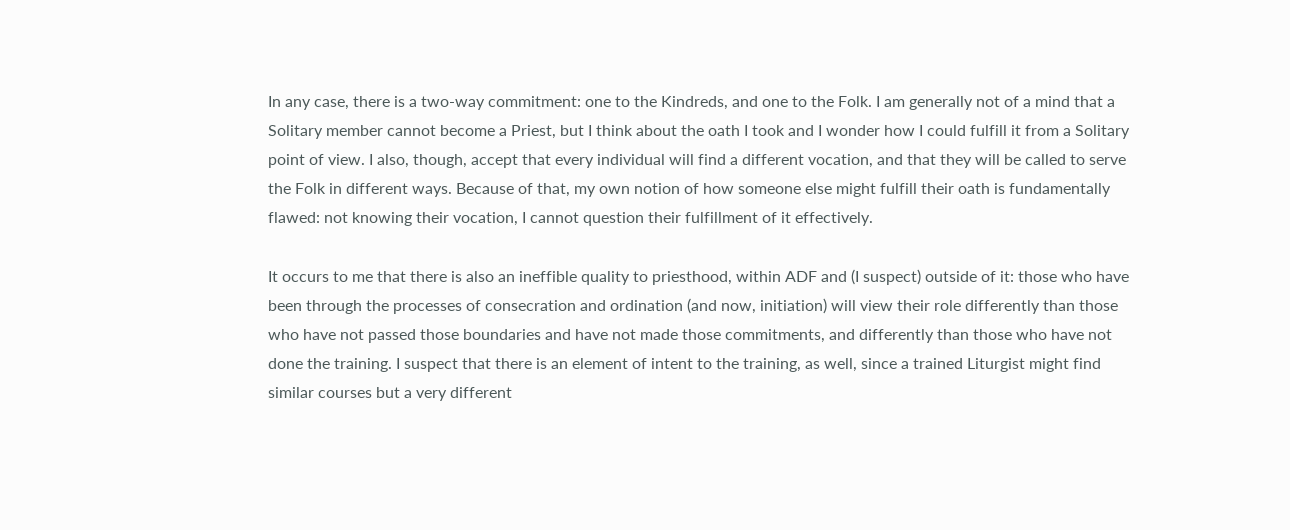In any case, there is a two-way commitment: one to the Kindreds, and one to the Folk. I am generally not of a mind that a Solitary member cannot become a Priest, but I think about the oath I took and I wonder how I could fulfill it from a Solitary point of view. I also, though, accept that every individual will find a different vocation, and that they will be called to serve the Folk in different ways. Because of that, my own notion of how someone else might fulfill their oath is fundamentally flawed: not knowing their vocation, I cannot question their fulfillment of it effectively.

It occurs to me that there is also an ineffible quality to priesthood, within ADF and (I suspect) outside of it: those who have been through the processes of consecration and ordination (and now, initiation) will view their role differently than those who have not passed those boundaries and have not made those commitments, and differently than those who have not done the training. I suspect that there is an element of intent to the training, as well, since a trained Liturgist might find similar courses but a very different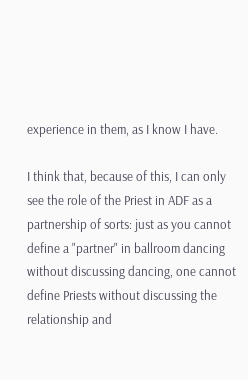experience in them, as I know I have.

I think that, because of this, I can only see the role of the Priest in ADF as a partnership of sorts: just as you cannot define a "partner" in ballroom dancing without discussing dancing, one cannot define Priests without discussing the relationship and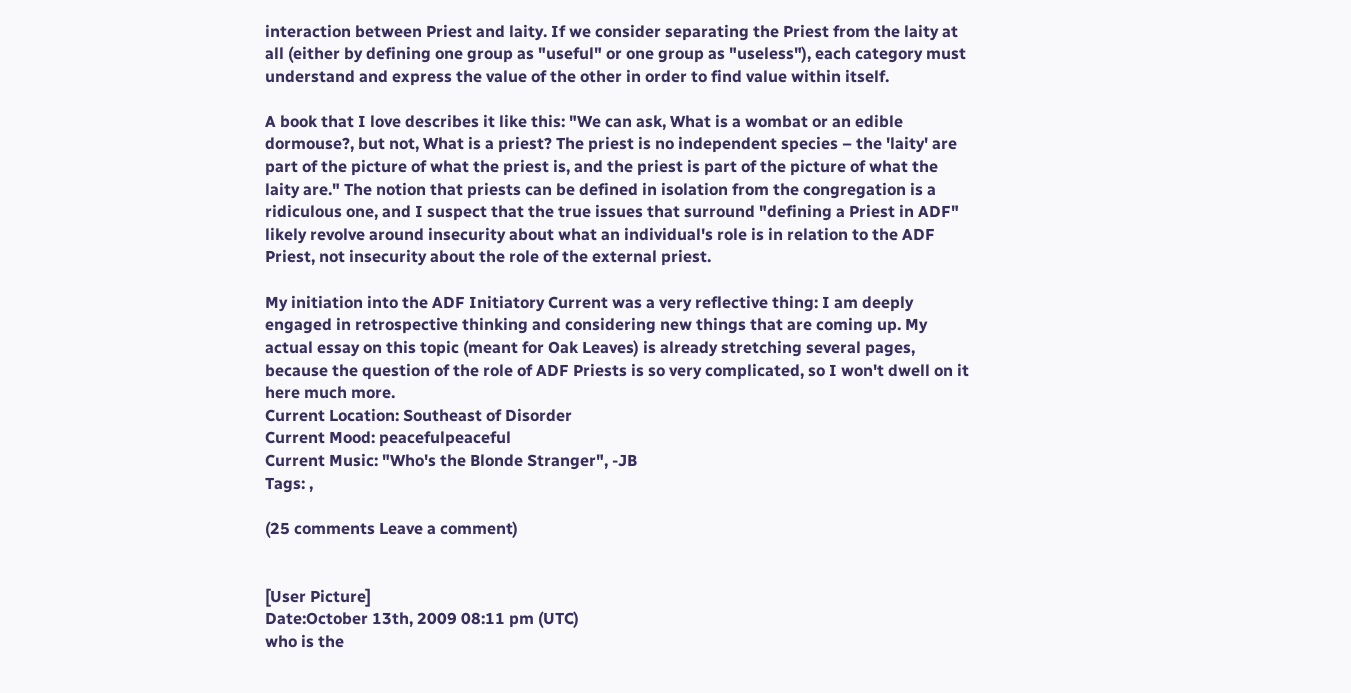interaction between Priest and laity. If we consider separating the Priest from the laity at all (either by defining one group as "useful" or one group as "useless"), each category must understand and express the value of the other in order to find value within itself.

A book that I love describes it like this: "We can ask, What is a wombat or an edible dormouse?, but not, What is a priest? The priest is no independent species – the 'laity' are part of the picture of what the priest is, and the priest is part of the picture of what the laity are." The notion that priests can be defined in isolation from the congregation is a ridiculous one, and I suspect that the true issues that surround "defining a Priest in ADF" likely revolve around insecurity about what an individual's role is in relation to the ADF Priest, not insecurity about the role of the external priest.

My initiation into the ADF Initiatory Current was a very reflective thing: I am deeply engaged in retrospective thinking and considering new things that are coming up. My actual essay on this topic (meant for Oak Leaves) is already stretching several pages, because the question of the role of ADF Priests is so very complicated, so I won't dwell on it here much more.
Current Location: Southeast of Disorder
Current Mood: peacefulpeaceful
Current Music: "Who's the Blonde Stranger", -JB
Tags: ,

(25 comments Leave a comment)


[User Picture]
Date:October 13th, 2009 08:11 pm (UTC)
who is the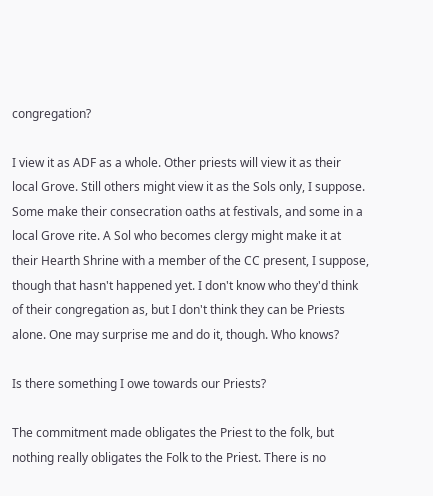congregation?

I view it as ADF as a whole. Other priests will view it as their local Grove. Still others might view it as the Sols only, I suppose. Some make their consecration oaths at festivals, and some in a local Grove rite. A Sol who becomes clergy might make it at their Hearth Shrine with a member of the CC present, I suppose, though that hasn't happened yet. I don't know who they'd think of their congregation as, but I don't think they can be Priests alone. One may surprise me and do it, though. Who knows?

Is there something I owe towards our Priests?

The commitment made obligates the Priest to the folk, but nothing really obligates the Folk to the Priest. There is no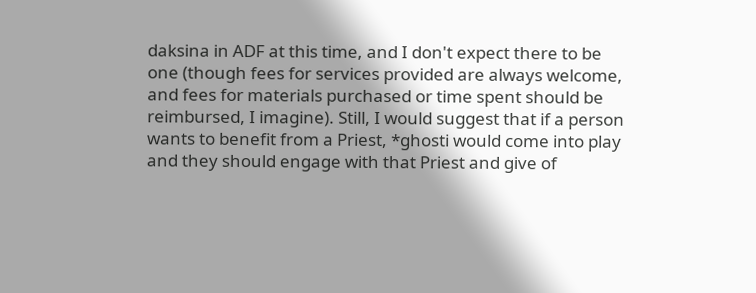daksina in ADF at this time, and I don't expect there to be one (though fees for services provided are always welcome, and fees for materials purchased or time spent should be reimbursed, I imagine). Still, I would suggest that if a person wants to benefit from a Priest, *ghosti would come into play and they should engage with that Priest and give of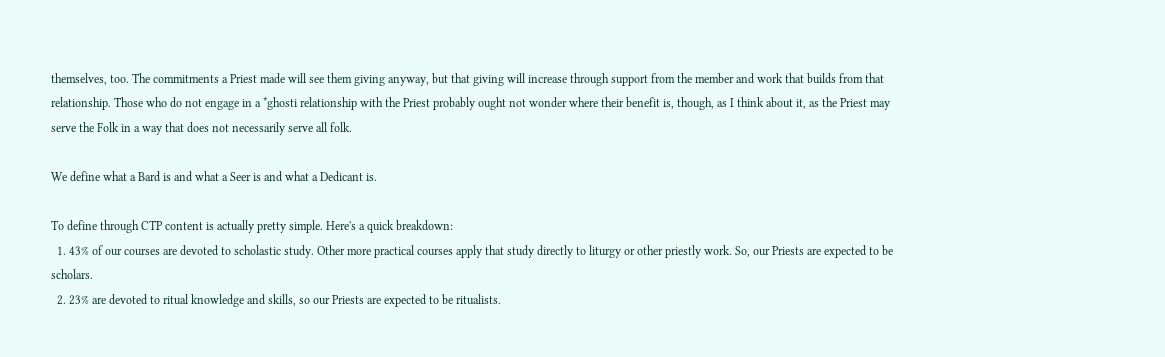themselves, too. The commitments a Priest made will see them giving anyway, but that giving will increase through support from the member and work that builds from that relationship. Those who do not engage in a *ghosti relationship with the Priest probably ought not wonder where their benefit is, though, as I think about it, as the Priest may serve the Folk in a way that does not necessarily serve all folk.

We define what a Bard is and what a Seer is and what a Dedicant is.

To define through CTP content is actually pretty simple. Here's a quick breakdown:
  1. 43% of our courses are devoted to scholastic study. Other more practical courses apply that study directly to liturgy or other priestly work. So, our Priests are expected to be scholars.
  2. 23% are devoted to ritual knowledge and skills, so our Priests are expected to be ritualists.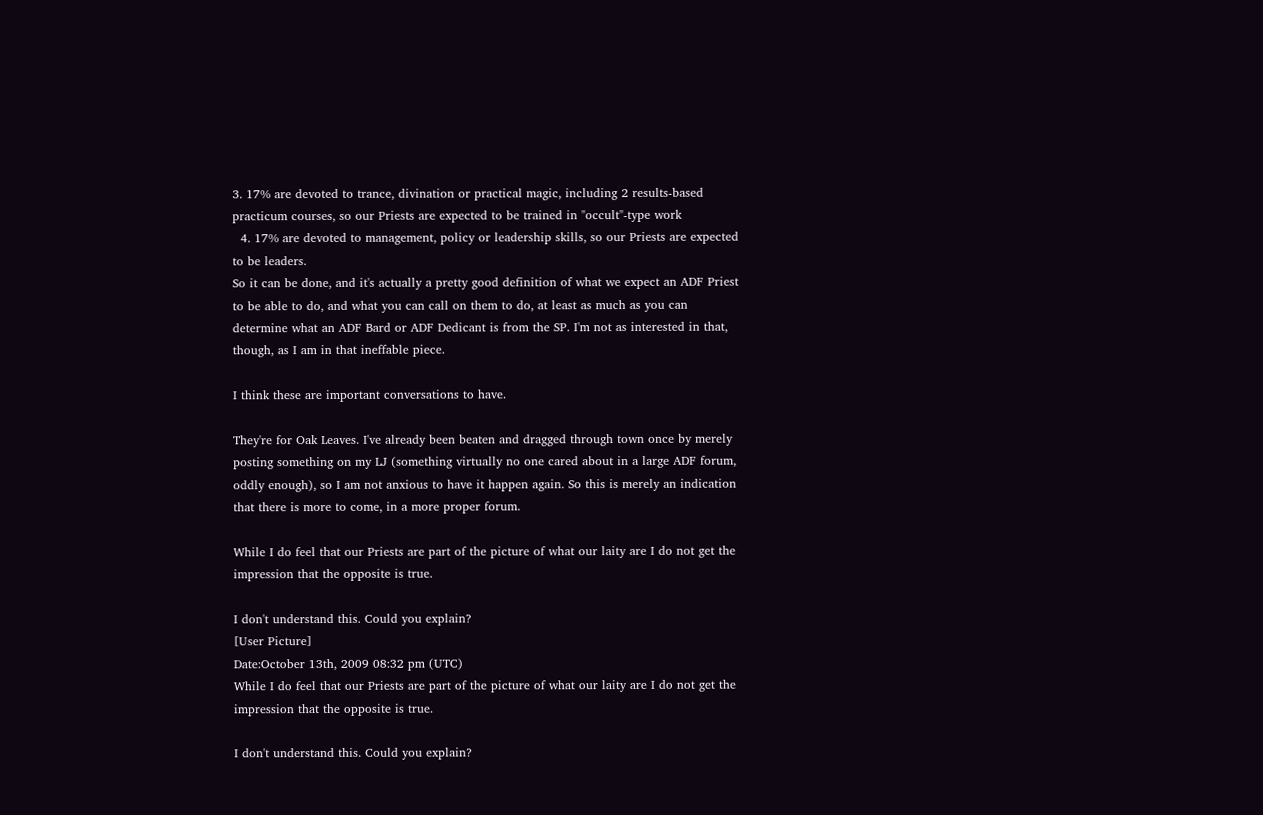3. 17% are devoted to trance, divination or practical magic, including 2 results-based practicum courses, so our Priests are expected to be trained in "occult"-type work
  4. 17% are devoted to management, policy or leadership skills, so our Priests are expected to be leaders.
So it can be done, and it's actually a pretty good definition of what we expect an ADF Priest to be able to do, and what you can call on them to do, at least as much as you can determine what an ADF Bard or ADF Dedicant is from the SP. I'm not as interested in that, though, as I am in that ineffable piece.

I think these are important conversations to have.

They're for Oak Leaves. I've already been beaten and dragged through town once by merely posting something on my LJ (something virtually no one cared about in a large ADF forum, oddly enough), so I am not anxious to have it happen again. So this is merely an indication that there is more to come, in a more proper forum.

While I do feel that our Priests are part of the picture of what our laity are I do not get the impression that the opposite is true.

I don't understand this. Could you explain?
[User Picture]
Date:October 13th, 2009 08:32 pm (UTC)
While I do feel that our Priests are part of the picture of what our laity are I do not get the impression that the opposite is true.

I don't understand this. Could you explain?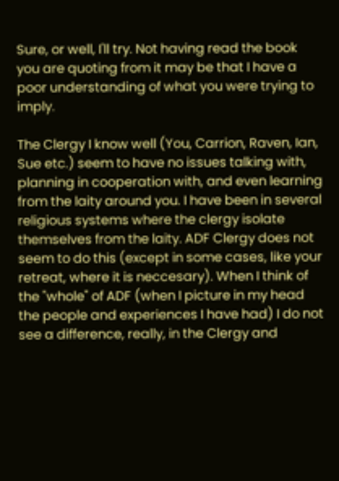Sure, or well, I'll try. Not having read the book you are quoting from it may be that I have a poor understanding of what you were trying to imply.

The Clergy I know well (You, Carrion, Raven, Ian, Sue etc.) seem to have no issues talking with, planning in cooperation with, and even learning from the laity around you. I have been in several religious systems where the clergy isolate themselves from the laity. ADF Clergy does not seem to do this (except in some cases, like your retreat, where it is neccesary). When I think of the "whole" of ADF (when I picture in my head the people and experiences I have had) I do not see a difference, really, in the Clergy and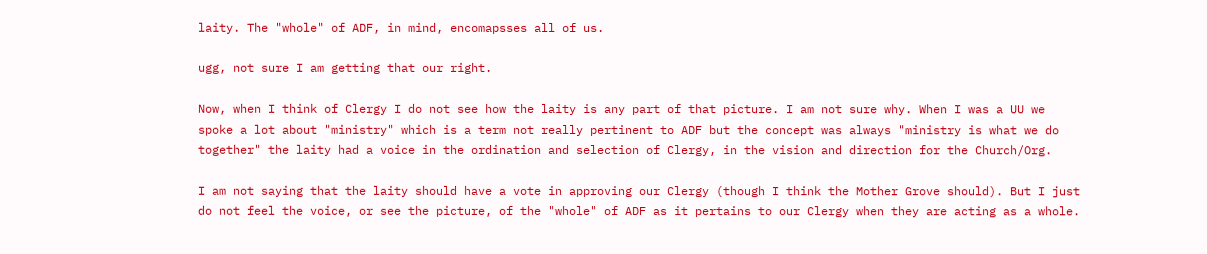laity. The "whole" of ADF, in mind, encomapsses all of us.

ugg, not sure I am getting that our right.

Now, when I think of Clergy I do not see how the laity is any part of that picture. I am not sure why. When I was a UU we spoke a lot about "ministry" which is a term not really pertinent to ADF but the concept was always "ministry is what we do together" the laity had a voice in the ordination and selection of Clergy, in the vision and direction for the Church/Org.

I am not saying that the laity should have a vote in approving our Clergy (though I think the Mother Grove should). But I just do not feel the voice, or see the picture, of the "whole" of ADF as it pertains to our Clergy when they are acting as a whole.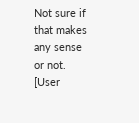Not sure if that makes any sense or not.
[User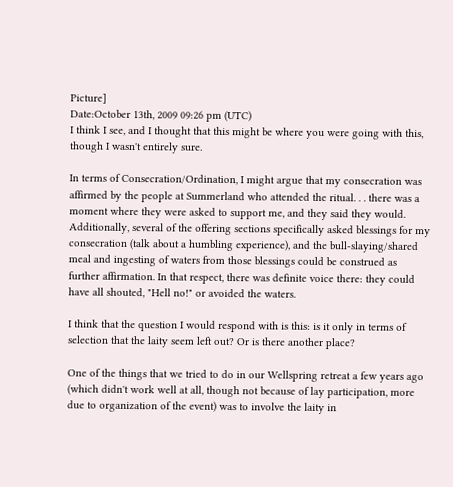Picture]
Date:October 13th, 2009 09:26 pm (UTC)
I think I see, and I thought that this might be where you were going with this, though I wasn't entirely sure.

In terms of Consecration/Ordination, I might argue that my consecration was affirmed by the people at Summerland who attended the ritual. . . there was a moment where they were asked to support me, and they said they would. Additionally, several of the offering sections specifically asked blessings for my consecration (talk about a humbling experience), and the bull-slaying/shared meal and ingesting of waters from those blessings could be construed as further affirmation. In that respect, there was definite voice there: they could have all shouted, "Hell no!" or avoided the waters.

I think that the question I would respond with is this: is it only in terms of selection that the laity seem left out? Or is there another place?

One of the things that we tried to do in our Wellspring retreat a few years ago (which didn't work well at all, though not because of lay participation, more due to organization of the event) was to involve the laity in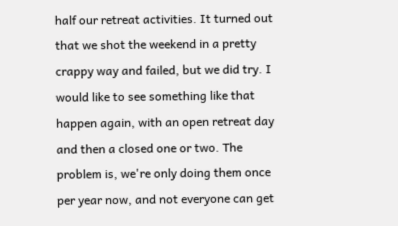half our retreat activities. It turned out that we shot the weekend in a pretty crappy way and failed, but we did try. I would like to see something like that happen again, with an open retreat day and then a closed one or two. The problem is, we're only doing them once per year now, and not everyone can get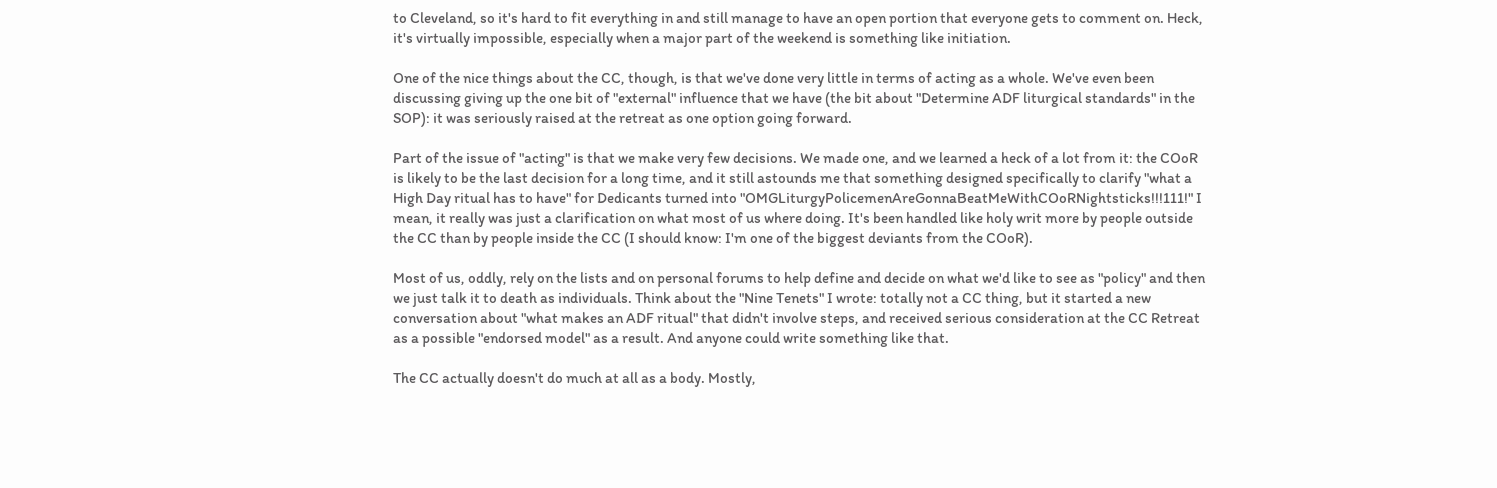to Cleveland, so it's hard to fit everything in and still manage to have an open portion that everyone gets to comment on. Heck, it's virtually impossible, especially when a major part of the weekend is something like initiation.

One of the nice things about the CC, though, is that we've done very little in terms of acting as a whole. We've even been discussing giving up the one bit of "external" influence that we have (the bit about "Determine ADF liturgical standards" in the SOP): it was seriously raised at the retreat as one option going forward.

Part of the issue of "acting" is that we make very few decisions. We made one, and we learned a heck of a lot from it: the COoR is likely to be the last decision for a long time, and it still astounds me that something designed specifically to clarify "what a High Day ritual has to have" for Dedicants turned into "OMGLiturgyPolicemenAreGonnaBeatMeWithCOoRNightsticks!!!111!" I mean, it really was just a clarification on what most of us where doing. It's been handled like holy writ more by people outside the CC than by people inside the CC (I should know: I'm one of the biggest deviants from the COoR).

Most of us, oddly, rely on the lists and on personal forums to help define and decide on what we'd like to see as "policy" and then we just talk it to death as individuals. Think about the "Nine Tenets" I wrote: totally not a CC thing, but it started a new conversation about "what makes an ADF ritual" that didn't involve steps, and received serious consideration at the CC Retreat as a possible "endorsed model" as a result. And anyone could write something like that.

The CC actually doesn't do much at all as a body. Mostly,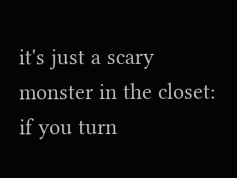it's just a scary monster in the closet: if you turn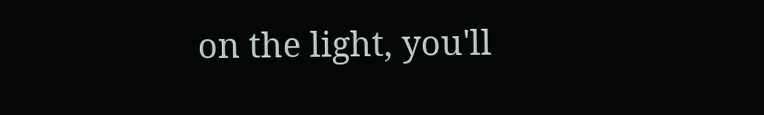on the light, you'll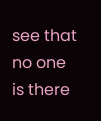see that no one is there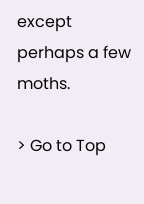except perhaps a few moths.

> Go to Top